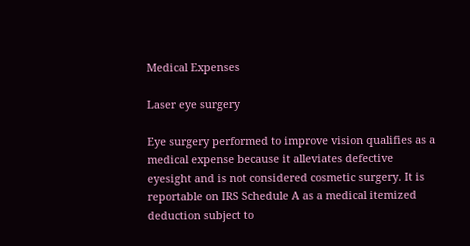Medical Expenses

Laser eye surgery

Eye surgery performed to improve vision qualifies as a medical expense because it alleviates defective eyesight and is not considered cosmetic surgery. It is reportable on IRS Schedule A as a medical itemized deduction subject to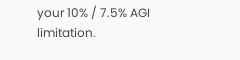your 10% / 7.5% AGI limitation.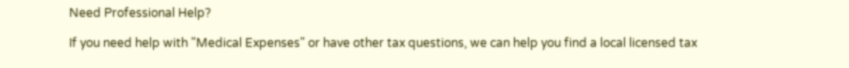Need Professional Help?

If you need help with "Medical Expenses" or have other tax questions, we can help you find a local licensed tax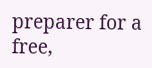preparer for a free,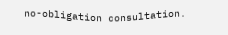no-obligation consultation.